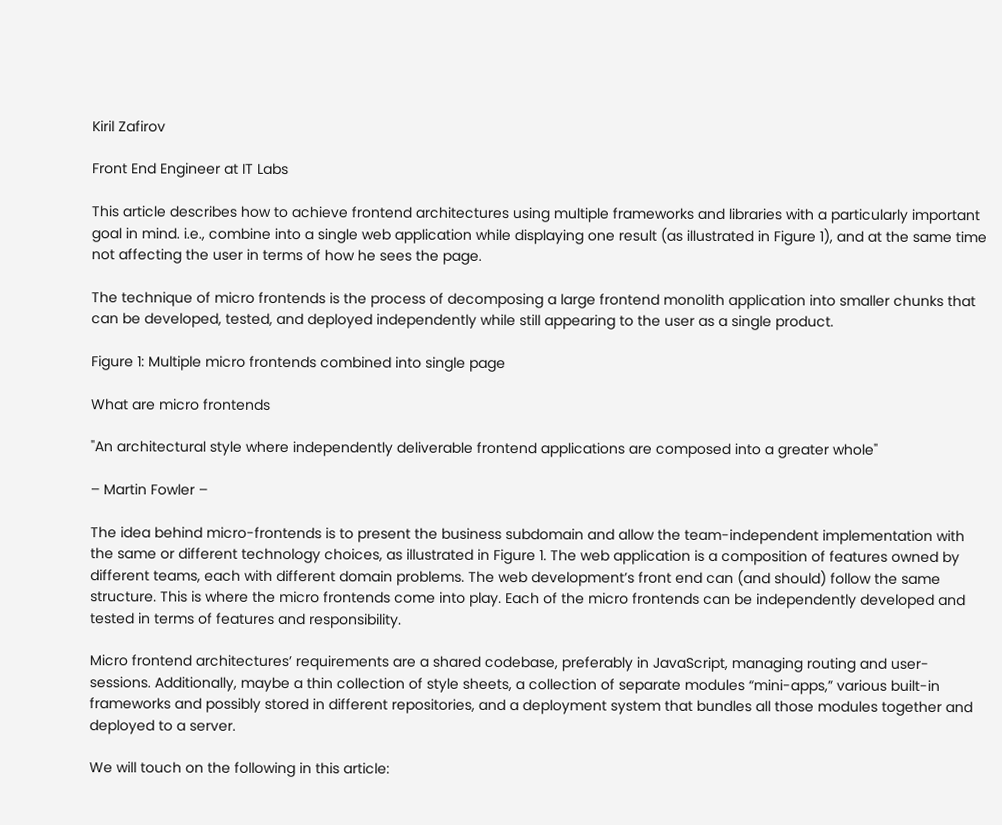Kiril Zafirov

Front End Engineer at IT Labs

This article describes how to achieve frontend architectures using multiple frameworks and libraries with a particularly important goal in mind. i.e., combine into a single web application while displaying one result (as illustrated in Figure 1), and at the same time not affecting the user in terms of how he sees the page.

The technique of micro frontends is the process of decomposing a large frontend monolith application into smaller chunks that can be developed, tested, and deployed independently while still appearing to the user as a single product.

Figure 1: Multiple micro frontends combined into single page

What are micro frontends

"An architectural style where independently deliverable frontend applications are composed into a greater whole"

– Martin Fowler –

The idea behind micro-frontends is to present the business subdomain and allow the team-independent implementation with the same or different technology choices, as illustrated in Figure 1. The web application is a composition of features owned by different teams, each with different domain problems. The web development’s front end can (and should) follow the same structure. This is where the micro frontends come into play. Each of the micro frontends can be independently developed and tested in terms of features and responsibility.

Micro frontend architectures’ requirements are a shared codebase, preferably in JavaScript, managing routing and user-sessions. Additionally, maybe a thin collection of style sheets, a collection of separate modules “mini-apps,” various built-in frameworks and possibly stored in different repositories, and a deployment system that bundles all those modules together and deployed to a server.

We will touch on the following in this article: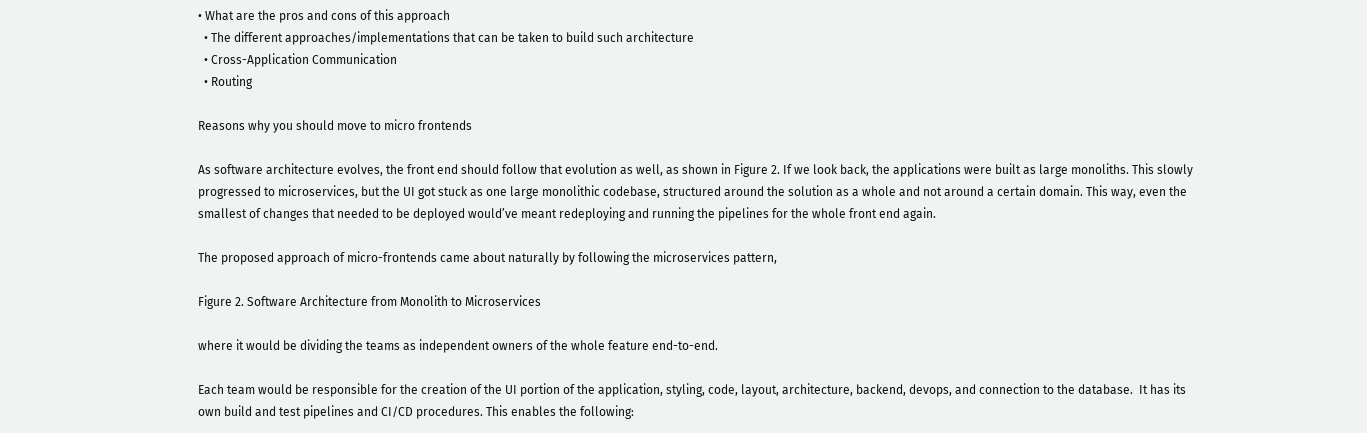• What are the pros and cons of this approach
  • The different approaches/implementations that can be taken to build such architecture
  • Cross-Application Communication
  • Routing

Reasons why you should move to micro frontends

As software architecture evolves, the front end should follow that evolution as well, as shown in Figure 2. If we look back, the applications were built as large monoliths. This slowly progressed to microservices, but the UI got stuck as one large monolithic codebase, structured around the solution as a whole and not around a certain domain. This way, even the smallest of changes that needed to be deployed would’ve meant redeploying and running the pipelines for the whole front end again.

The proposed approach of micro-frontends came about naturally by following the microservices pattern,

Figure 2. Software Architecture from Monolith to Microservices

where it would be dividing the teams as independent owners of the whole feature end-to-end.

Each team would be responsible for the creation of the UI portion of the application, styling, code, layout, architecture, backend, devops, and connection to the database.  It has its own build and test pipelines and CI/CD procedures. This enables the following: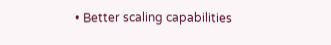• Better scaling capabilities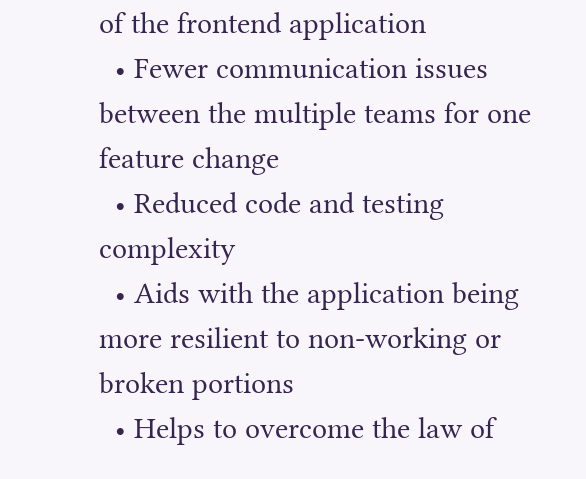of the frontend application
  • Fewer communication issues between the multiple teams for one feature change
  • Reduced code and testing complexity
  • Aids with the application being more resilient to non-working or broken portions
  • Helps to overcome the law of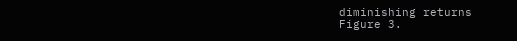diminishing returns
Figure 3.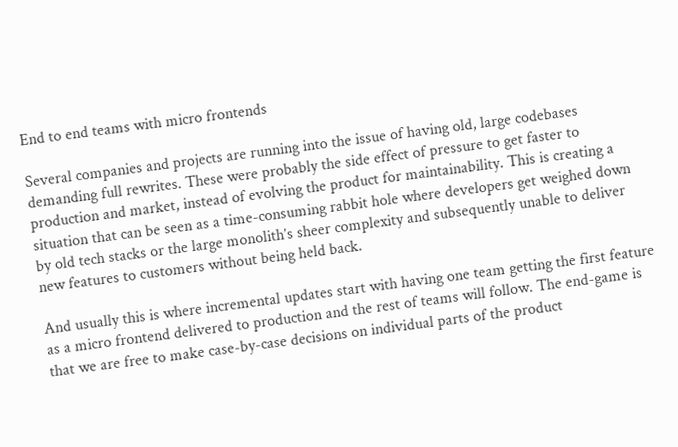End to end teams with micro frontends

Several companies and projects are running into the issue of having old, large codebases demanding full rewrites. These were probably the side effect of pressure to get faster to production and market, instead of evolving the product for maintainability. This is creating a situation that can be seen as a time-consuming rabbit hole where developers get weighed down by old tech stacks or the large monolith’s sheer complexity and subsequently unable to deliver new features to customers without being held back.

And usually this is where incremental updates start with having one team getting the first feature as a micro frontend delivered to production and the rest of teams will follow. The end-game is that we are free to make case-by-case decisions on individual parts of the product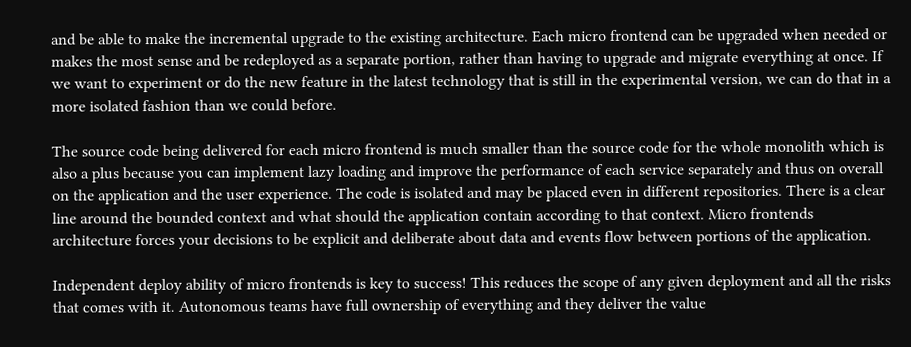and be able to make the incremental upgrade to the existing architecture. Each micro frontend can be upgraded when needed or makes the most sense and be redeployed as a separate portion, rather than having to upgrade and migrate everything at once. If we want to experiment or do the new feature in the latest technology that is still in the experimental version, we can do that in a more isolated fashion than we could before.

The source code being delivered for each micro frontend is much smaller than the source code for the whole monolith which is also a plus because you can implement lazy loading and improve the performance of each service separately and thus on overall on the application and the user experience. The code is isolated and may be placed even in different repositories. There is a clear line around the bounded context and what should the application contain according to that context. Micro frontends architecture forces your decisions to be explicit and deliberate about data and events flow between portions of the application.

Independent deploy ability of micro frontends is key to success! This reduces the scope of any given deployment and all the risks that comes with it. Autonomous teams have full ownership of everything and they deliver the value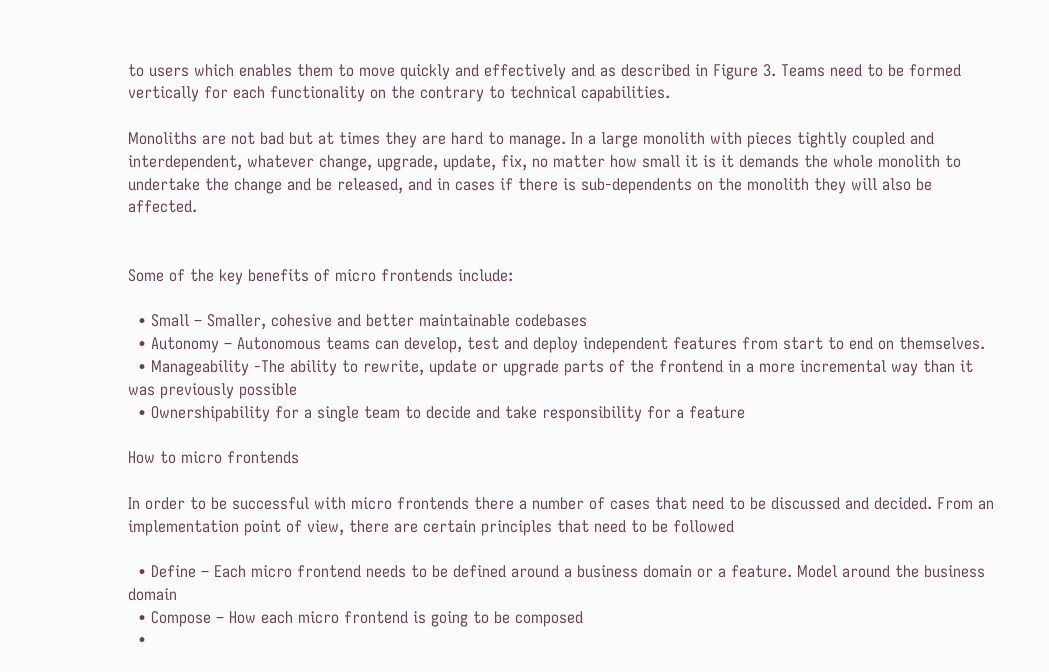to users which enables them to move quickly and effectively and as described in Figure 3. Teams need to be formed vertically for each functionality on the contrary to technical capabilities.

Monoliths are not bad but at times they are hard to manage. In a large monolith with pieces tightly coupled and interdependent, whatever change, upgrade, update, fix, no matter how small it is it demands the whole monolith to undertake the change and be released, and in cases if there is sub-dependents on the monolith they will also be affected.


Some of the key benefits of micro frontends include:

  • Small – Smaller, cohesive and better maintainable codebases
  • Autonomy – Autonomous teams can develop, test and deploy independent features from start to end on themselves.
  • Manageability -The ability to rewrite, update or upgrade parts of the frontend in a more incremental way than it was previously possible
  • Ownershipability for a single team to decide and take responsibility for a feature

How to micro frontends

In order to be successful with micro frontends there a number of cases that need to be discussed and decided. From an implementation point of view, there are certain principles that need to be followed

  • Define – Each micro frontend needs to be defined around a business domain or a feature. Model around the business domain
  • Compose – How each micro frontend is going to be composed
  •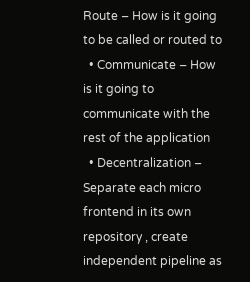Route – How is it going to be called or routed to
  • Communicate – How is it going to communicate with the rest of the application
  • Decentralization – Separate each micro frontend in its own repository , create independent pipeline as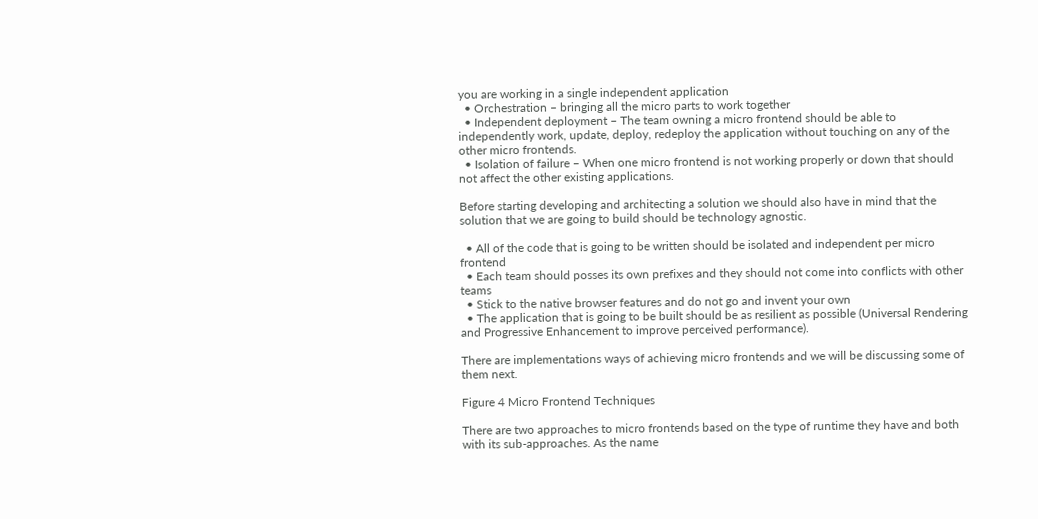you are working in a single independent application
  • Orchestration – bringing all the micro parts to work together
  • Independent deployment – The team owning a micro frontend should be able to independently work, update, deploy, redeploy the application without touching on any of the other micro frontends.
  • Isolation of failure – When one micro frontend is not working properly or down that should not affect the other existing applications.

Before starting developing and architecting a solution we should also have in mind that the solution that we are going to build should be technology agnostic.

  • All of the code that is going to be written should be isolated and independent per micro frontend
  • Each team should posses its own prefixes and they should not come into conflicts with other teams
  • Stick to the native browser features and do not go and invent your own
  • The application that is going to be built should be as resilient as possible (Universal Rendering and Progressive Enhancement to improve perceived performance).

There are implementations ways of achieving micro frontends and we will be discussing some of them next.

Figure 4 Micro Frontend Techniques

There are two approaches to micro frontends based on the type of runtime they have and both with its sub-approaches. As the name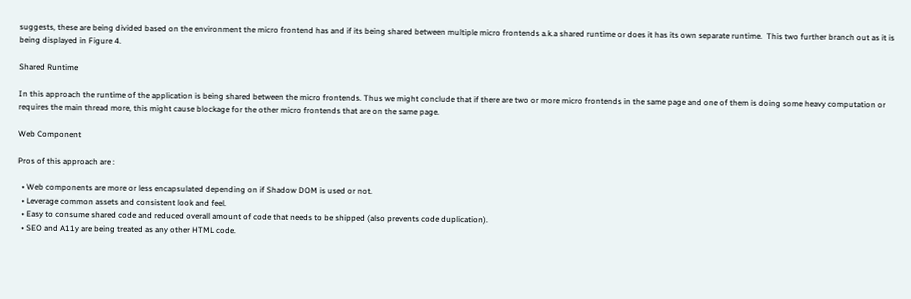suggests, these are being divided based on the environment the micro frontend has and if its being shared between multiple micro frontends a.k.a shared runtime or does it has its own separate runtime.  This two further branch out as it is being displayed in Figure 4.

Shared Runtime

In this approach the runtime of the application is being shared between the micro frontends. Thus we might conclude that if there are two or more micro frontends in the same page and one of them is doing some heavy computation or requires the main thread more, this might cause blockage for the other micro frontends that are on the same page.

Web Component

Pros of this approach are :

  • Web components are more or less encapsulated depending on if Shadow DOM is used or not.
  • Leverage common assets and consistent look and feel.
  • Easy to consume shared code and reduced overall amount of code that needs to be shipped (also prevents code duplication).
  • SEO and A11y are being treated as any other HTML code.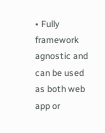• Fully framework agnostic and can be used as both web app or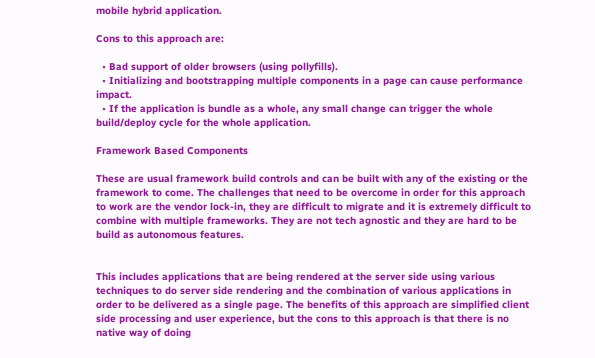mobile hybrid application.

Cons to this approach are:

  • Bad support of older browsers (using pollyfills).
  • Initializing and bootstrapping multiple components in a page can cause performance impact.
  • If the application is bundle as a whole, any small change can trigger the whole build/deploy cycle for the whole application.

Framework Based Components

These are usual framework build controls and can be built with any of the existing or the framework to come. The challenges that need to be overcome in order for this approach to work are the vendor lock-in, they are difficult to migrate and it is extremely difficult to combine with multiple frameworks. They are not tech agnostic and they are hard to be build as autonomous features.


This includes applications that are being rendered at the server side using various techniques to do server side rendering and the combination of various applications in order to be delivered as a single page. The benefits of this approach are simplified client side processing and user experience, but the cons to this approach is that there is no native way of doing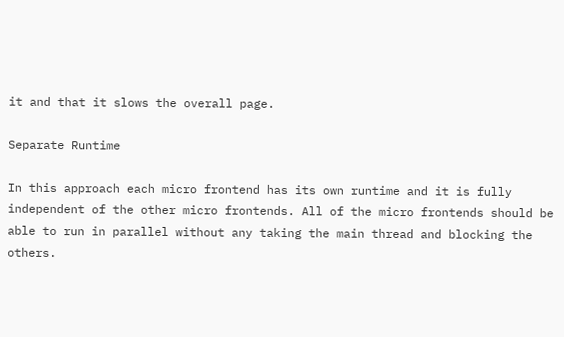it and that it slows the overall page.

Separate Runtime

In this approach each micro frontend has its own runtime and it is fully independent of the other micro frontends. All of the micro frontends should be able to run in parallel without any taking the main thread and blocking the others.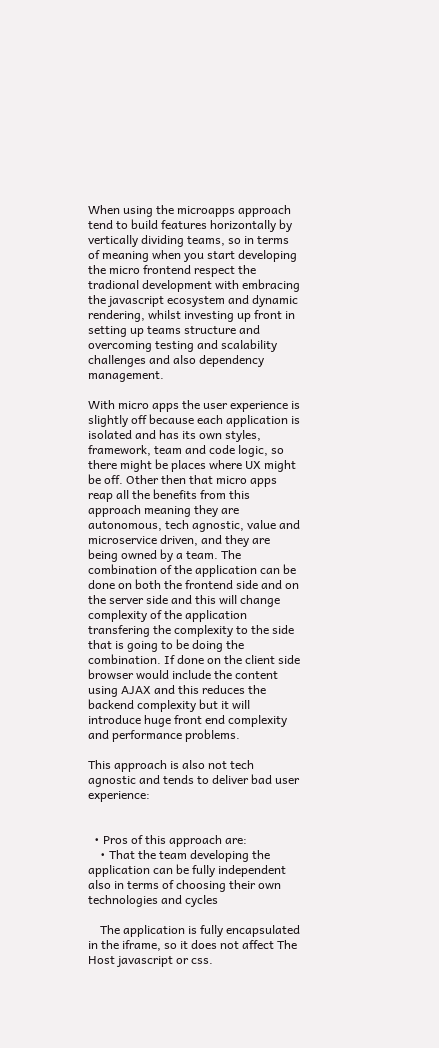When using the microapps approach tend to build features horizontally by vertically dividing teams, so in terms of meaning when you start developing the micro frontend respect the tradional development with embracing the javascript ecosystem and dynamic rendering, whilst investing up front in setting up teams structure and overcoming testing and scalability challenges and also dependency management.

With micro apps the user experience is slightly off because each application is isolated and has its own styles, framework, team and code logic, so there might be places where UX might be off. Other then that micro apps reap all the benefits from this approach meaning they are autonomous, tech agnostic, value and microservice driven, and they are being owned by a team. The combination of the application can be done on both the frontend side and on the server side and this will change complexity of the application transfering the complexity to the side that is going to be doing the combination. If done on the client side browser would include the content using AJAX and this reduces the backend complexity but it will introduce huge front end complexity and performance problems.

This approach is also not tech agnostic and tends to deliver bad user experience:


  • Pros of this approach are:
    • That the team developing the application can be fully independent also in terms of choosing their own technologies and cycles

    The application is fully encapsulated in the iframe, so it does not affect The Host javascript or css.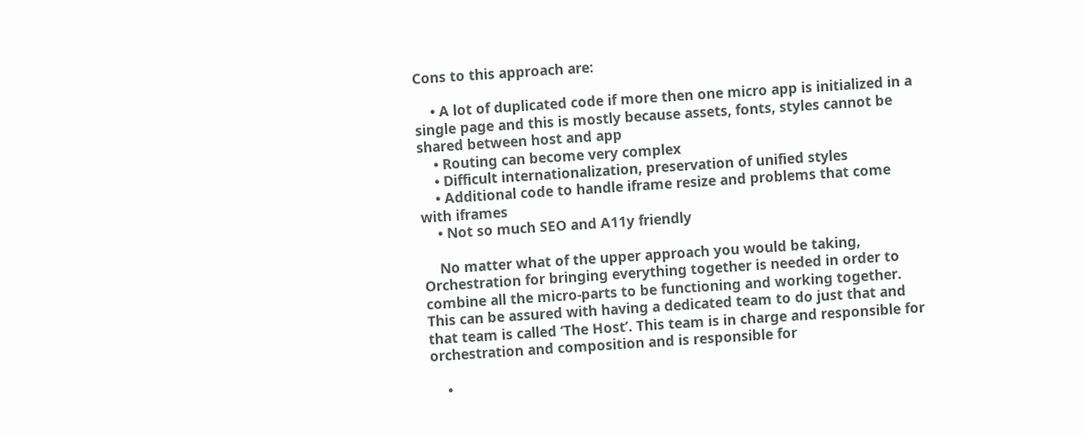Cons to this approach are:

    • A lot of duplicated code if more then one micro app is initialized in a single page and this is mostly because assets, fonts, styles cannot be shared between host and app
    • Routing can become very complex
    • Difficult internationalization, preservation of unified styles
    • Additional code to handle iframe resize and problems that come with iframes
    • Not so much SEO and A11y friendly

    No matter what of the upper approach you would be taking, Orchestration for bringing everything together is needed in order to combine all the micro-parts to be functioning and working together. This can be assured with having a dedicated team to do just that and that team is called ‘The Host’. This team is in charge and responsible for orchestration and composition and is responsible for

    •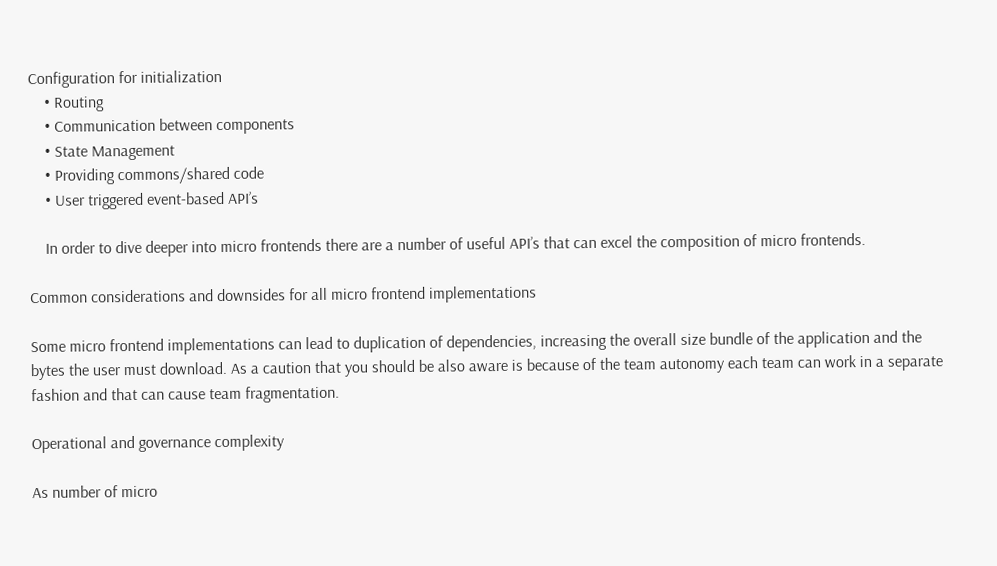Configuration for initialization
    • Routing
    • Communication between components
    • State Management
    • Providing commons/shared code
    • User triggered event-based API’s

    In order to dive deeper into micro frontends there are a number of useful API’s that can excel the composition of micro frontends.

Common considerations and downsides for all micro frontend implementations

Some micro frontend implementations can lead to duplication of dependencies, increasing the overall size bundle of the application and the bytes the user must download. As a caution that you should be also aware is because of the team autonomy each team can work in a separate fashion and that can cause team fragmentation.

Operational and governance complexity

As number of micro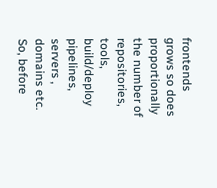frontends grows so does proportionally the number of repositories, tools, build/deploy pipelines, servers , domains etc. So, before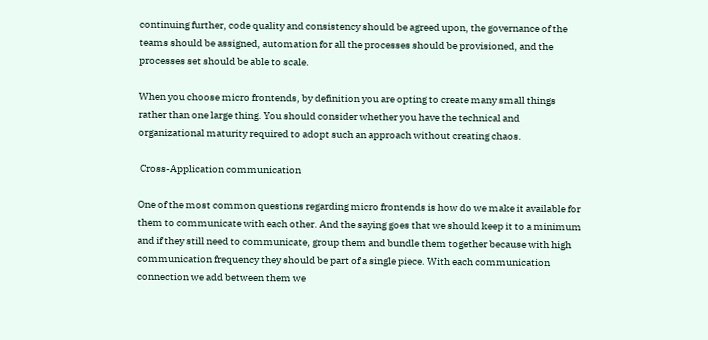continuing further, code quality and consistency should be agreed upon, the governance of the teams should be assigned, automation for all the processes should be provisioned, and the processes set should be able to scale.

When you choose micro frontends, by definition you are opting to create many small things rather than one large thing. You should consider whether you have the technical and organizational maturity required to adopt such an approach without creating chaos.

 Cross-Application communication

One of the most common questions regarding micro frontends is how do we make it available for them to communicate with each other. And the saying goes that we should keep it to a minimum and if they still need to communicate, group them and bundle them together because with high communication frequency they should be part of a single piece. With each communication connection we add between them we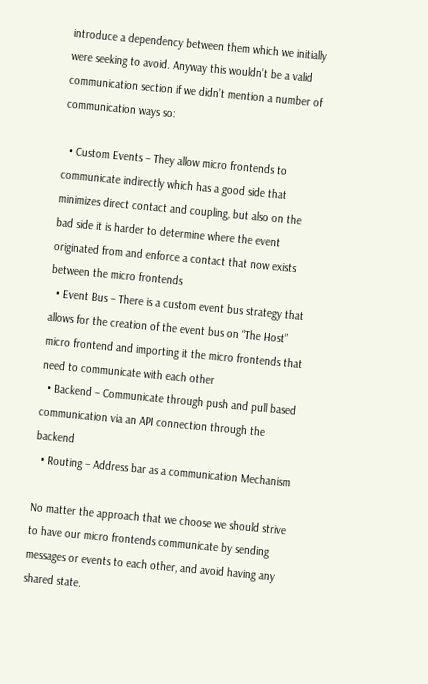introduce a dependency between them which we initially were seeking to avoid. Anyway this wouldn’t be a valid communication section if we didn’t mention a number of communication ways so:

  • Custom Events – They allow micro frontends to communicate indirectly which has a good side that minimizes direct contact and coupling, but also on the bad side it is harder to determine where the event originated from and enforce a contact that now exists between the micro frontends
  • Event Bus – There is a custom event bus strategy that allows for the creation of the event bus on “The Host” micro frontend and importing it the micro frontends that need to communicate with each other
  • Backend – Communicate through push and pull based communication via an API connection through the backend
  • Routing – Address bar as a communication Mechanism

No matter the approach that we choose we should strive to have our micro frontends communicate by sending messages or events to each other, and avoid having any shared state.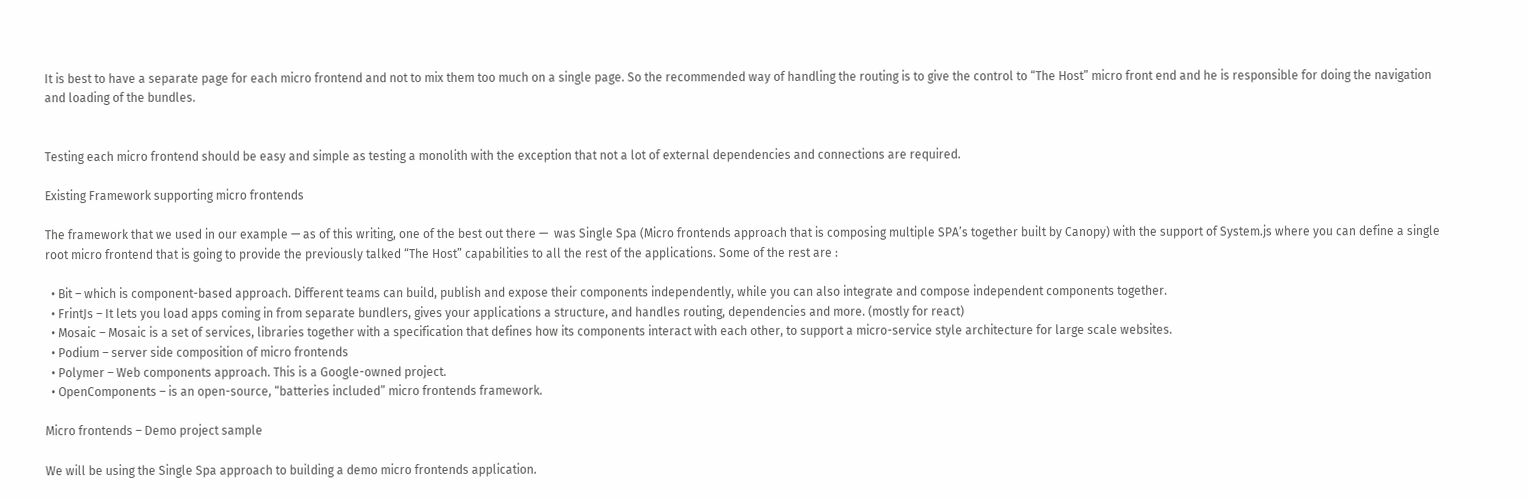It is best to have a separate page for each micro frontend and not to mix them too much on a single page. So the recommended way of handling the routing is to give the control to “The Host” micro front end and he is responsible for doing the navigation and loading of the bundles.


Testing each micro frontend should be easy and simple as testing a monolith with the exception that not a lot of external dependencies and connections are required.

Existing Framework supporting micro frontends

The framework that we used in our example — as of this writing, one of the best out there —  was Single Spa (Micro frontends approach that is composing multiple SPA’s together built by Canopy) with the support of System.js where you can define a single root micro frontend that is going to provide the previously talked “The Host” capabilities to all the rest of the applications. Some of the rest are :

  • Bit – which is component-based approach. Different teams can build, publish and expose their components independently, while you can also integrate and compose independent components together.
  • FrintJs – It lets you load apps coming in from separate bundlers, gives your applications a structure, and handles routing, dependencies and more. (mostly for react)
  • Mosaic – Mosaic is a set of services, libraries together with a specification that defines how its components interact with each other, to support a micro-service style architecture for large scale websites.
  • Podium – server side composition of micro frontends
  • Polymer – Web components approach. This is a Google-owned project.
  • OpenComponents – is an open-source, “batteries included” micro frontends framework.

Micro frontends – Demo project sample

We will be using the Single Spa approach to building a demo micro frontends application.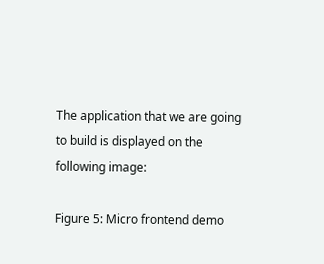The application that we are going to build is displayed on the following image:

Figure 5: Micro frontend demo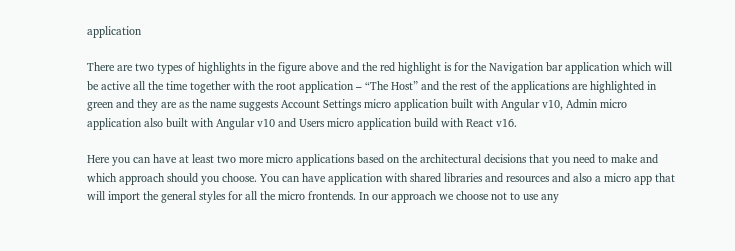application

There are two types of highlights in the figure above and the red highlight is for the Navigation bar application which will be active all the time together with the root application – “The Host” and the rest of the applications are highlighted in green and they are as the name suggests Account Settings micro application built with Angular v10, Admin micro application also built with Angular v10 and Users micro application build with React v16.

Here you can have at least two more micro applications based on the architectural decisions that you need to make and which approach should you choose. You can have application with shared libraries and resources and also a micro app that will import the general styles for all the micro frontends. In our approach we choose not to use any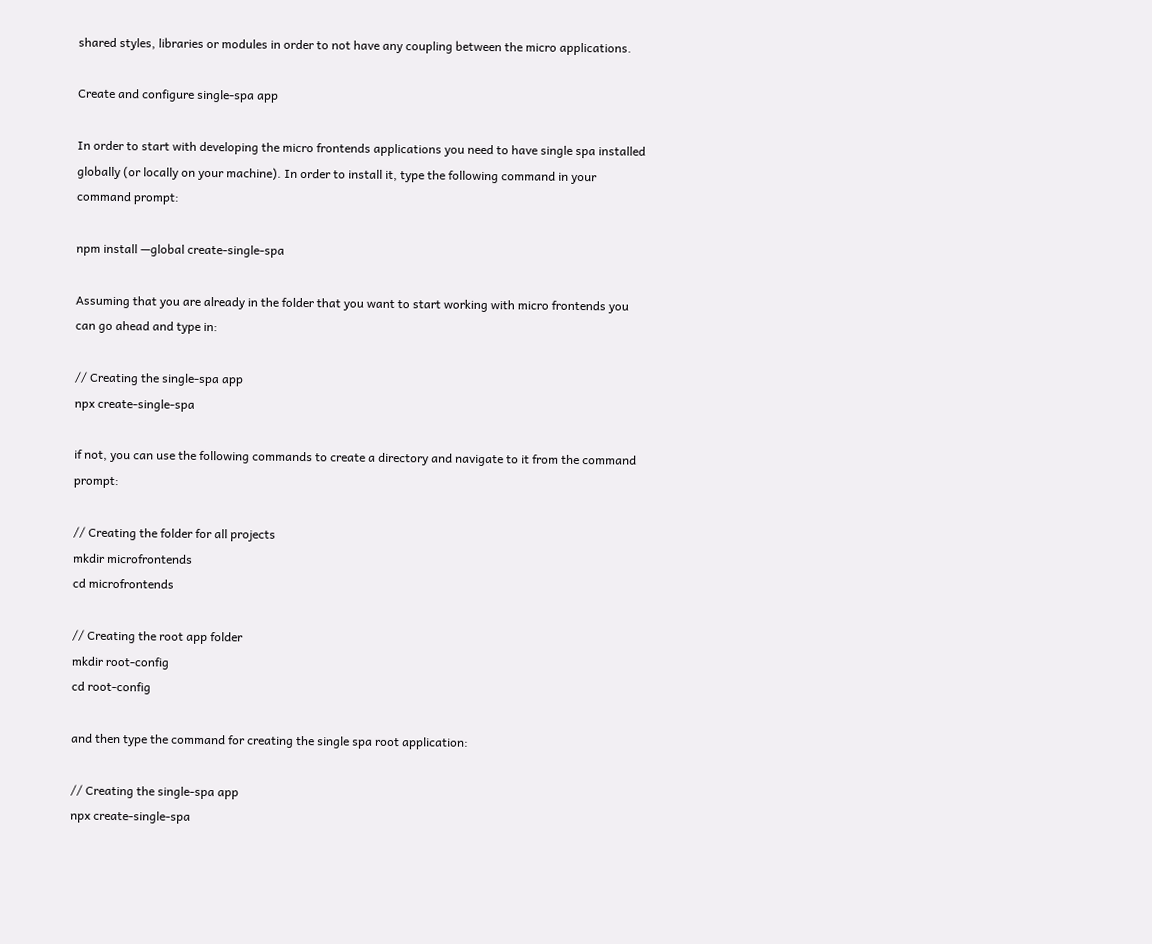shared styles, libraries or modules in order to not have any coupling between the micro applications.

Create and configure single-spa app

In order to start with developing the micro frontends applications you need to have single spa installed globally (or locally on your machine). In order to install it, type the following command in your command prompt:

npm install —global create-single-spa

Assuming that you are already in the folder that you want to start working with micro frontends you can go ahead and type in:

// Creating the single-spa app
npx create-single-spa

if not, you can use the following commands to create a directory and navigate to it from the command prompt:

// Creating the folder for all projects
mkdir microfrontends
cd microfrontends

// Creating the root app folder
mkdir root-config
cd root-config

and then type the command for creating the single spa root application:

// Creating the single-spa app
npx create-single-spa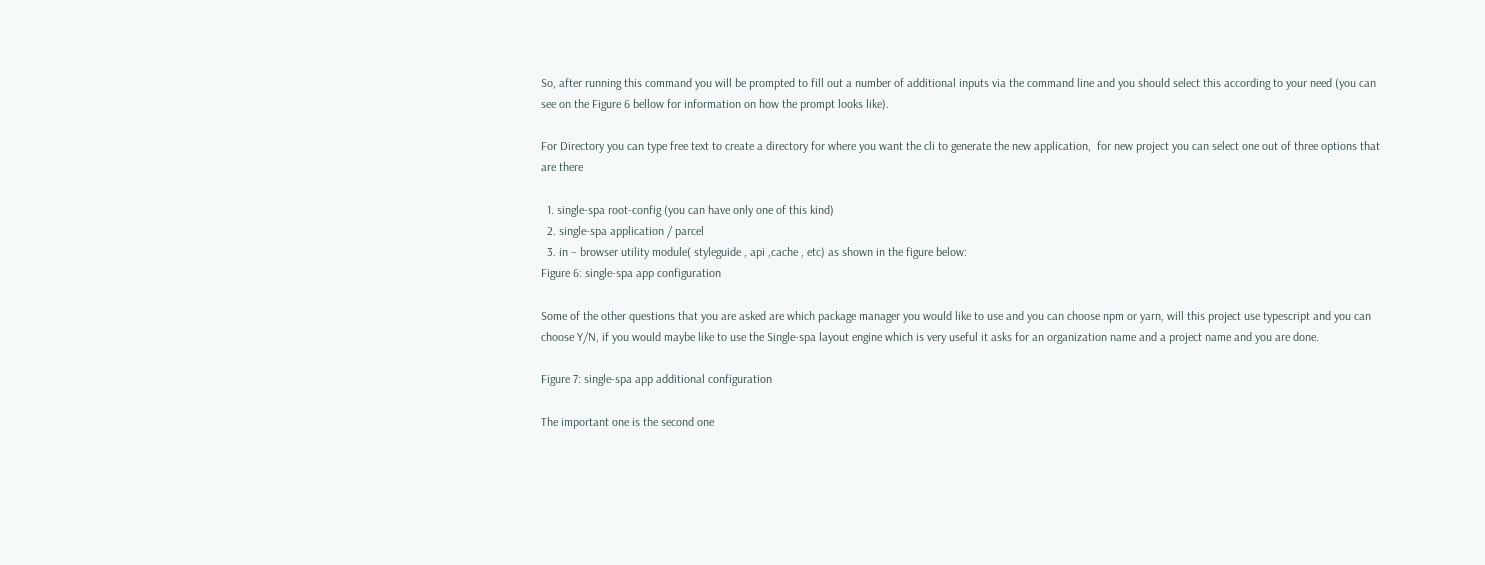So, after running this command you will be prompted to fill out a number of additional inputs via the command line and you should select this according to your need (you can see on the Figure 6 bellow for information on how the prompt looks like).

For Directory you can type free text to create a directory for where you want the cli to generate the new application,  for new project you can select one out of three options that are there

  1. single-spa root-config (you can have only one of this kind)
  2. single-spa application / parcel
  3. in – browser utility module( styleguide , api ,cache , etc) as shown in the figure below:
Figure 6: single-spa app configuration

Some of the other questions that you are asked are which package manager you would like to use and you can choose npm or yarn, will this project use typescript and you can choose Y/N, if you would maybe like to use the Single-spa layout engine which is very useful it asks for an organization name and a project name and you are done.

Figure 7: single-spa app additional configuration

The important one is the second one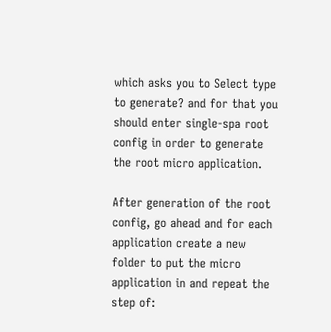which asks you to Select type to generate? and for that you should enter single-spa root config in order to generate the root micro application.

After generation of the root config, go ahead and for each application create a new folder to put the micro application in and repeat the step of: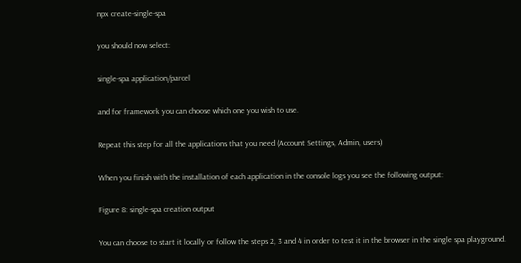npx create-single-spa

you should now select:

single-spa application/parcel

and for framework you can choose which one you wish to use.

Repeat this step for all the applications that you need (Account Settings, Admin, users)

When you finish with the installation of each application in the console logs you see the following output:

Figure 8: single-spa creation output

You can choose to start it locally or follow the steps 2, 3 and 4 in order to test it in the browser in the single spa playground.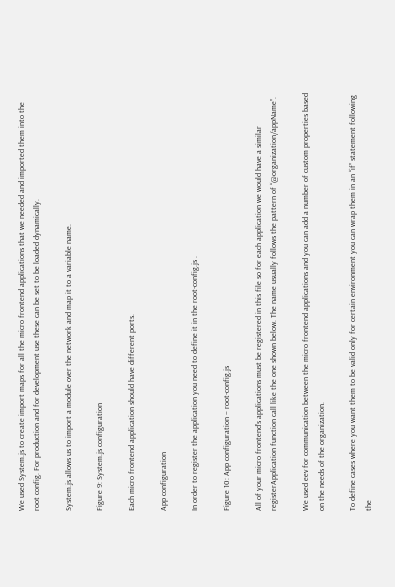We used System.js to create import maps for all the micro frontend applications that we needed and imported them into the root config. For production and for development use these can be set to be loaded dynamically.

System.js allows us to import a module over the network and map it to a variable name.

Figure 9: System.js configuration

Each micro frontend application should have different ports.

App configuration

In order to register the application you need to define it in the root-config.js .

Figure 10: App configuration – root-config.js

All of your micro frontend’s applications must be registered in this file so for each application we would have a similar registerApplication function call like the one shown below. The name usually follows the pattern of “@organization/appName”.

We used eev for communication between the micro frontend applications and you can add a number of custom properties based on the needs of the organization.

To define cases where you want them to be valid only for certain environment you can wrap them in an “if” statement following the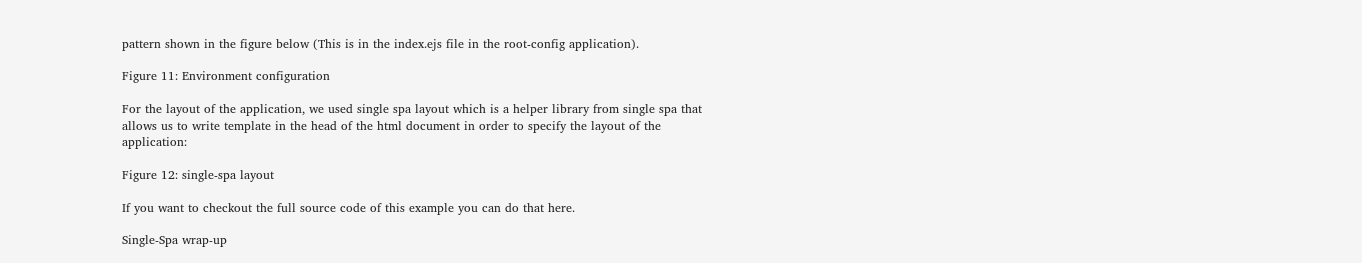pattern shown in the figure below (This is in the index.ejs file in the root-config application).

Figure 11: Environment configuration

For the layout of the application, we used single spa layout which is a helper library from single spa that allows us to write template in the head of the html document in order to specify the layout of the application:

Figure 12: single-spa layout

If you want to checkout the full source code of this example you can do that here.

Single-Spa wrap-up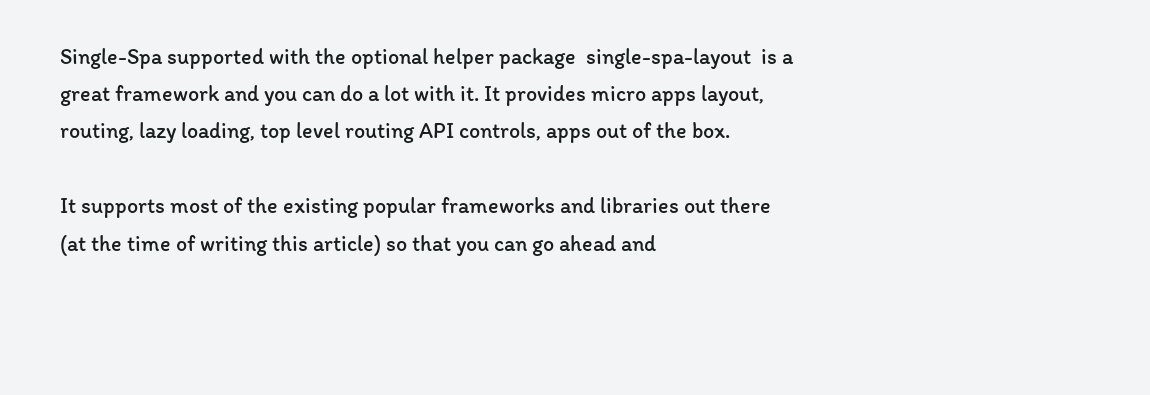Single-Spa supported with the optional helper package  single-spa-layout  is a great framework and you can do a lot with it. It provides micro apps layout, routing, lazy loading, top level routing API controls, apps out of the box.

It supports most of the existing popular frameworks and libraries out there (at the time of writing this article) so that you can go ahead and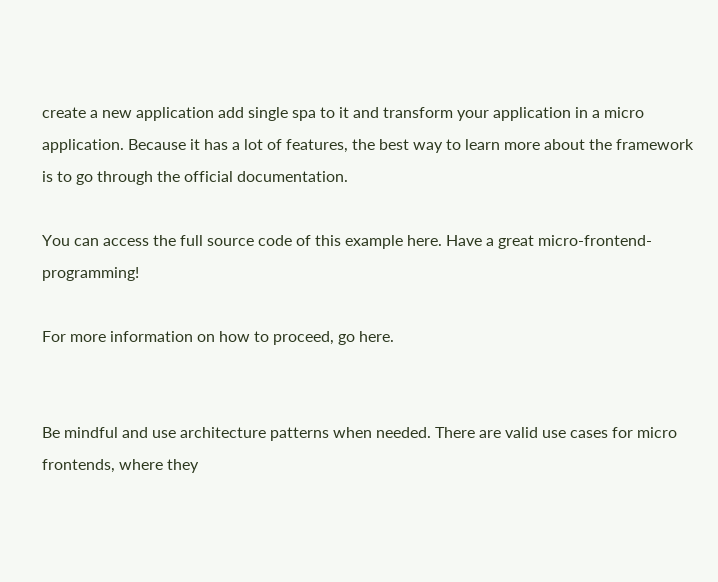create a new application add single spa to it and transform your application in a micro application. Because it has a lot of features, the best way to learn more about the framework is to go through the official documentation.

You can access the full source code of this example here. Have a great micro-frontend-programming!

For more information on how to proceed, go here.


Be mindful and use architecture patterns when needed. There are valid use cases for micro frontends, where they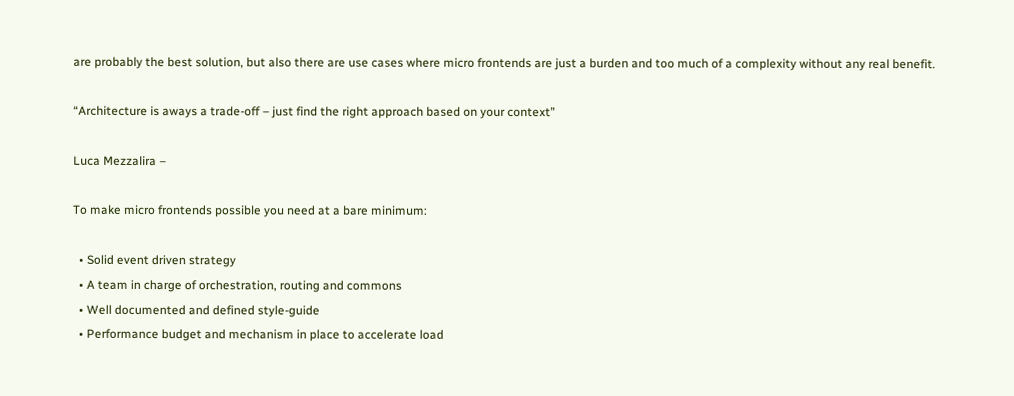are probably the best solution, but also there are use cases where micro frontends are just a burden and too much of a complexity without any real benefit.

“Architecture is aways a trade-off – just find the right approach based on your context”

Luca Mezzalira –

To make micro frontends possible you need at a bare minimum:

  • Solid event driven strategy
  • A team in charge of orchestration, routing and commons
  • Well documented and defined style-guide
  • Performance budget and mechanism in place to accelerate load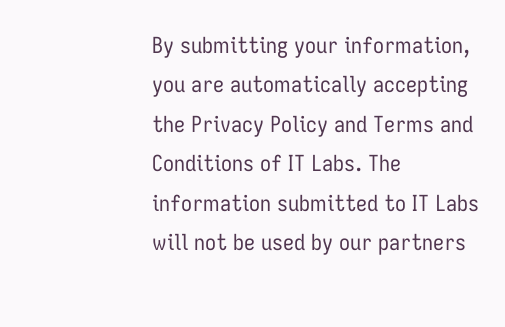By submitting your information, you are automatically accepting the Privacy Policy and Terms and Conditions of IT Labs. The information submitted to IT Labs will not be used by our partners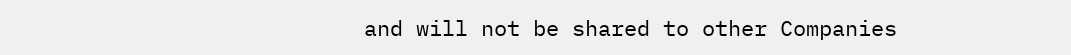and will not be shared to other Companies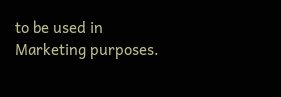to be used in Marketing purposes.